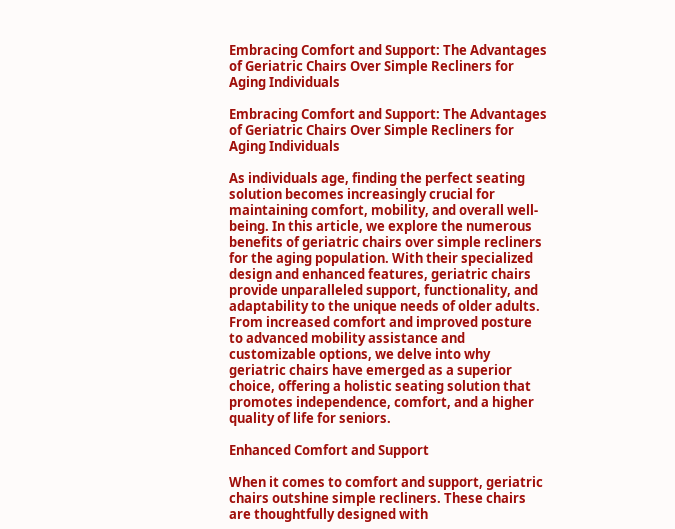Embracing Comfort and Support: The Advantages of Geriatric Chairs Over Simple Recliners for Aging Individuals

Embracing Comfort and Support: The Advantages of Geriatric Chairs Over Simple Recliners for Aging Individuals

As individuals age, finding the perfect seating solution becomes increasingly crucial for maintaining comfort, mobility, and overall well-being. In this article, we explore the numerous benefits of geriatric chairs over simple recliners for the aging population. With their specialized design and enhanced features, geriatric chairs provide unparalleled support, functionality, and adaptability to the unique needs of older adults. From increased comfort and improved posture to advanced mobility assistance and customizable options, we delve into why geriatric chairs have emerged as a superior choice, offering a holistic seating solution that promotes independence, comfort, and a higher quality of life for seniors.

Enhanced Comfort and Support

When it comes to comfort and support, geriatric chairs outshine simple recliners. These chairs are thoughtfully designed with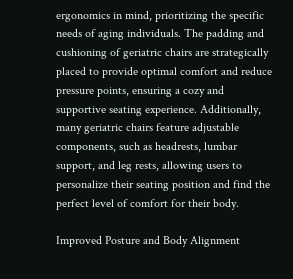ergonomics in mind, prioritizing the specific needs of aging individuals. The padding and cushioning of geriatric chairs are strategically placed to provide optimal comfort and reduce pressure points, ensuring a cozy and supportive seating experience. Additionally, many geriatric chairs feature adjustable components, such as headrests, lumbar support, and leg rests, allowing users to personalize their seating position and find the perfect level of comfort for their body.

Improved Posture and Body Alignment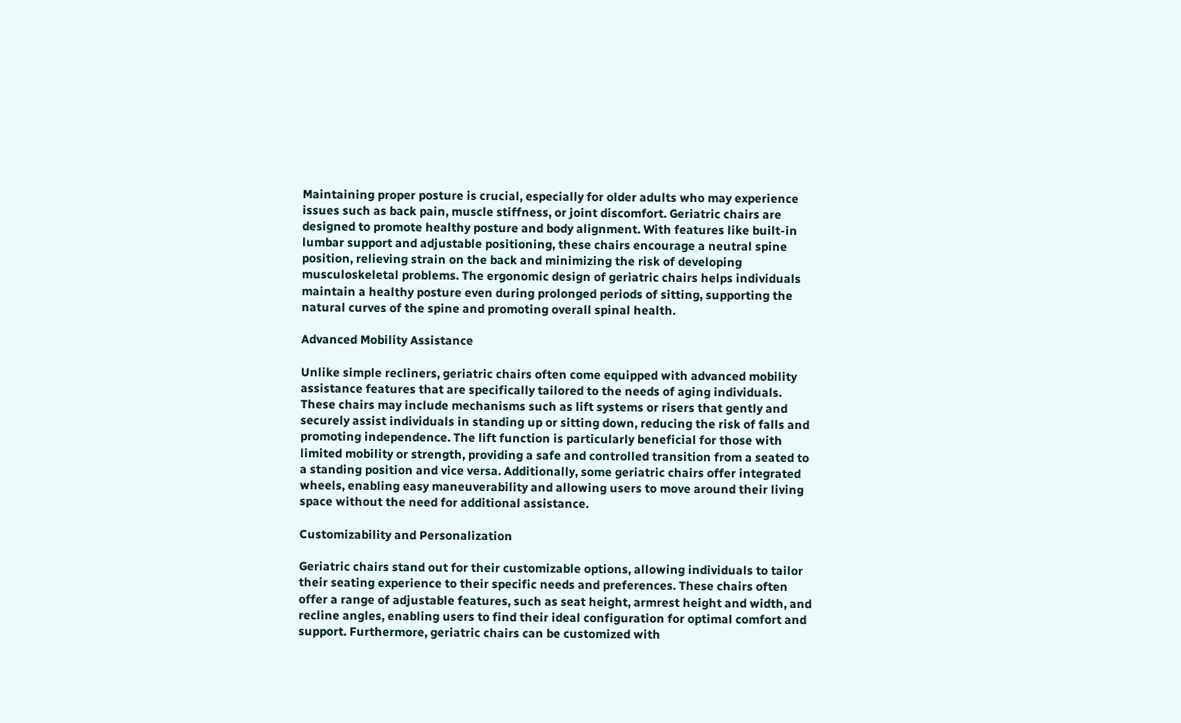Maintaining proper posture is crucial, especially for older adults who may experience issues such as back pain, muscle stiffness, or joint discomfort. Geriatric chairs are designed to promote healthy posture and body alignment. With features like built-in lumbar support and adjustable positioning, these chairs encourage a neutral spine position, relieving strain on the back and minimizing the risk of developing musculoskeletal problems. The ergonomic design of geriatric chairs helps individuals maintain a healthy posture even during prolonged periods of sitting, supporting the natural curves of the spine and promoting overall spinal health.

Advanced Mobility Assistance

Unlike simple recliners, geriatric chairs often come equipped with advanced mobility assistance features that are specifically tailored to the needs of aging individuals. These chairs may include mechanisms such as lift systems or risers that gently and securely assist individuals in standing up or sitting down, reducing the risk of falls and promoting independence. The lift function is particularly beneficial for those with limited mobility or strength, providing a safe and controlled transition from a seated to a standing position and vice versa. Additionally, some geriatric chairs offer integrated wheels, enabling easy maneuverability and allowing users to move around their living space without the need for additional assistance.

Customizability and Personalization

Geriatric chairs stand out for their customizable options, allowing individuals to tailor their seating experience to their specific needs and preferences. These chairs often offer a range of adjustable features, such as seat height, armrest height and width, and recline angles, enabling users to find their ideal configuration for optimal comfort and support. Furthermore, geriatric chairs can be customized with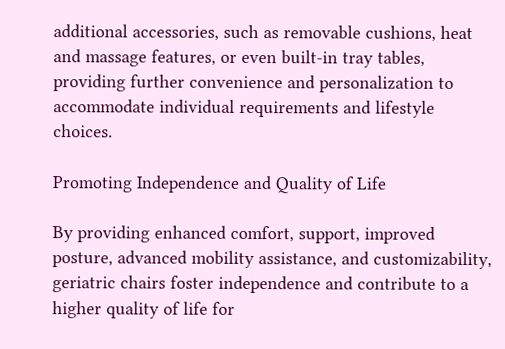additional accessories, such as removable cushions, heat and massage features, or even built-in tray tables, providing further convenience and personalization to accommodate individual requirements and lifestyle choices.

Promoting Independence and Quality of Life

By providing enhanced comfort, support, improved posture, advanced mobility assistance, and customizability, geriatric chairs foster independence and contribute to a higher quality of life for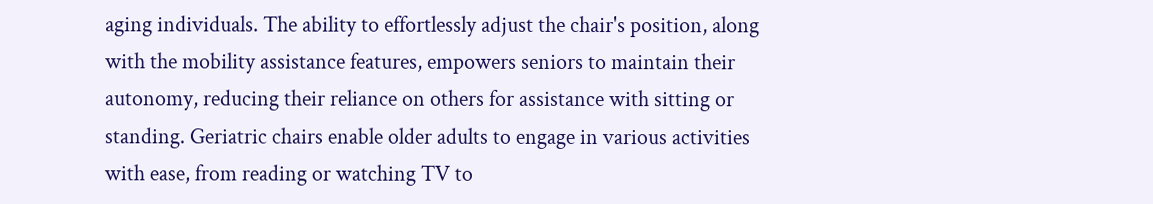aging individuals. The ability to effortlessly adjust the chair's position, along with the mobility assistance features, empowers seniors to maintain their autonomy, reducing their reliance on others for assistance with sitting or standing. Geriatric chairs enable older adults to engage in various activities with ease, from reading or watching TV to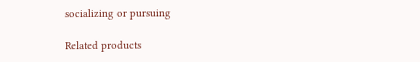socializing or pursuing

Related products